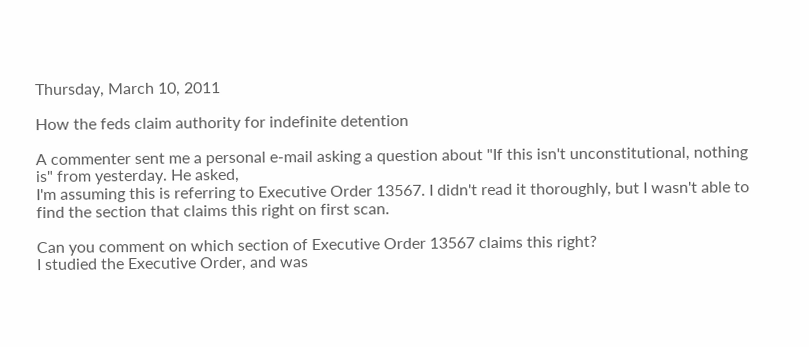Thursday, March 10, 2011

How the feds claim authority for indefinite detention

A commenter sent me a personal e-mail asking a question about "If this isn't unconstitutional, nothing is" from yesterday. He asked,
I'm assuming this is referring to Executive Order 13567. I didn't read it thoroughly, but I wasn't able to find the section that claims this right on first scan.

Can you comment on which section of Executive Order 13567 claims this right?
I studied the Executive Order, and was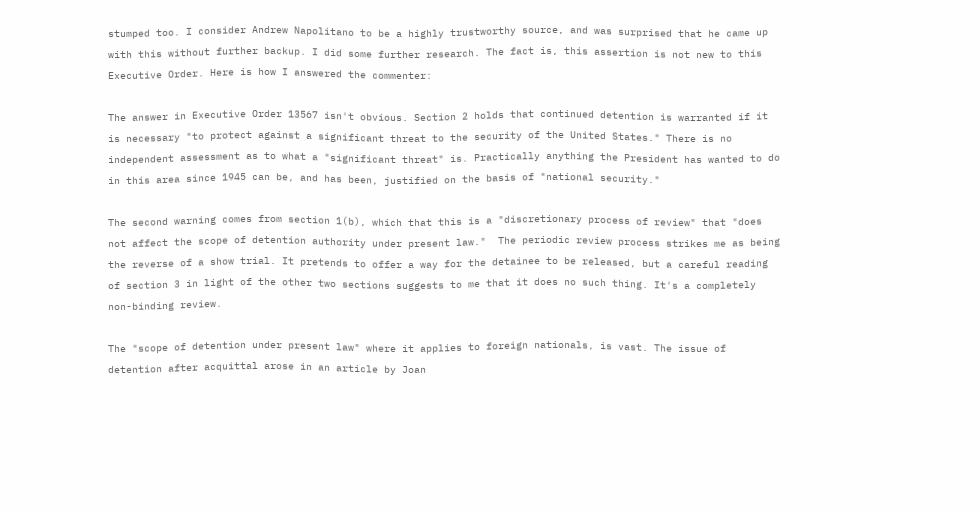stumped too. I consider Andrew Napolitano to be a highly trustworthy source, and was surprised that he came up with this without further backup. I did some further research. The fact is, this assertion is not new to this Executive Order. Here is how I answered the commenter:

The answer in Executive Order 13567 isn't obvious. Section 2 holds that continued detention is warranted if it is necessary "to protect against a significant threat to the security of the United States." There is no independent assessment as to what a "significant threat" is. Practically anything the President has wanted to do in this area since 1945 can be, and has been, justified on the basis of "national security."

The second warning comes from section 1(b), which that this is a "discretionary process of review" that "does not affect the scope of detention authority under present law."  The periodic review process strikes me as being the reverse of a show trial. It pretends to offer a way for the detainee to be released, but a careful reading of section 3 in light of the other two sections suggests to me that it does no such thing. It's a completely non-binding review.

The "scope of detention under present law" where it applies to foreign nationals, is vast. The issue of detention after acquittal arose in an article by Joan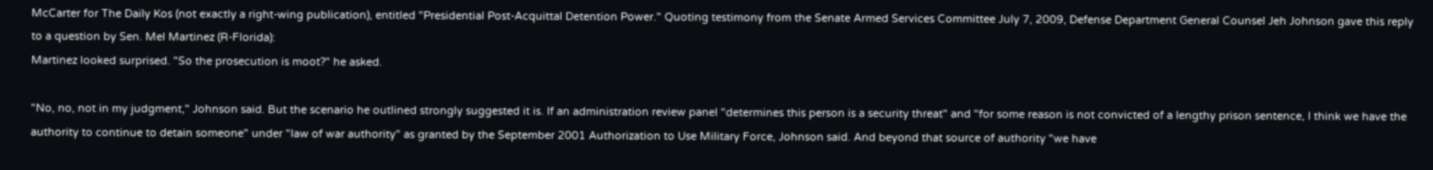McCarter for The Daily Kos (not exactly a right-wing publication), entitled "Presidential Post-Acquittal Detention Power." Quoting testimony from the Senate Armed Services Committee July 7, 2009, Defense Department General Counsel Jeh Johnson gave this reply to a question by Sen. Mel Martinez (R-Florida):
Martinez looked surprised. "So the prosecution is moot?" he asked.

"No, no, not in my judgment," Johnson said. But the scenario he outlined strongly suggested it is. If an administration review panel "determines this person is a security threat" and "for some reason is not convicted of a lengthy prison sentence, I think we have the authority to continue to detain someone" under "law of war authority" as granted by the September 2001 Authorization to Use Military Force, Johnson said. And beyond that source of authority "we have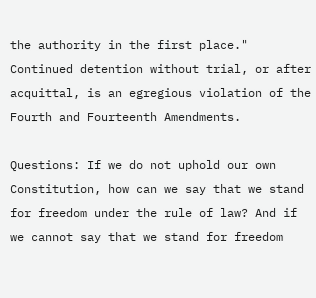the authority in the first place."
Continued detention without trial, or after acquittal, is an egregious violation of the Fourth and Fourteenth Amendments.

Questions: If we do not uphold our own Constitution, how can we say that we stand for freedom under the rule of law? And if we cannot say that we stand for freedom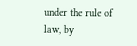under the rule of law, by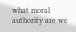what moral authority are we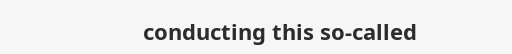conducting this so-called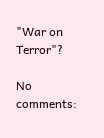"War on Terror"?

No comments: